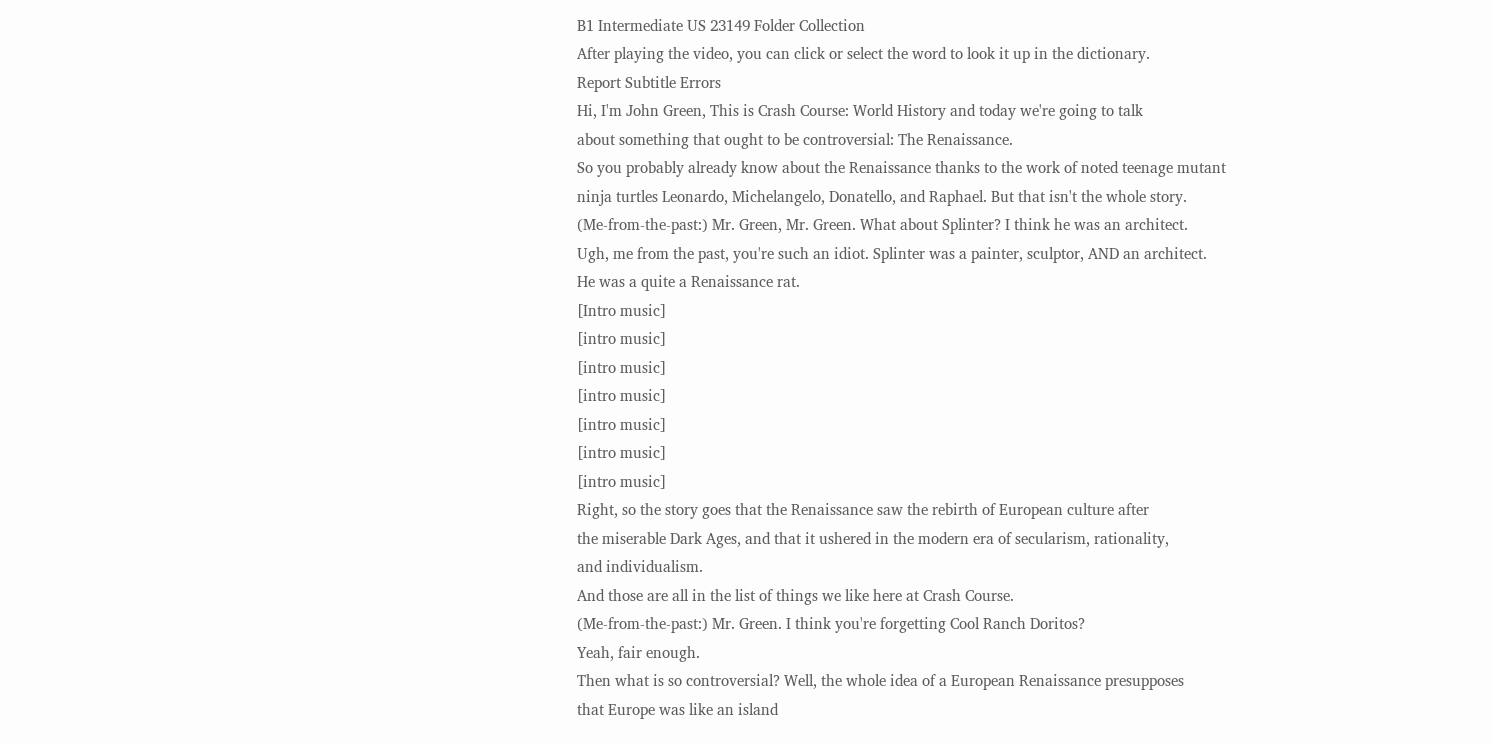B1 Intermediate US 23149 Folder Collection
After playing the video, you can click or select the word to look it up in the dictionary.
Report Subtitle Errors
Hi, I'm John Green, This is Crash Course: World History and today we're going to talk
about something that ought to be controversial: The Renaissance.
So you probably already know about the Renaissance thanks to the work of noted teenage mutant
ninja turtles Leonardo, Michelangelo, Donatello, and Raphael. But that isn't the whole story.
(Me-from-the-past:) Mr. Green, Mr. Green. What about Splinter? I think he was an architect.
Ugh, me from the past, you're such an idiot. Splinter was a painter, sculptor, AND an architect.
He was a quite a Renaissance rat.
[Intro music]
[intro music]
[intro music]
[intro music]
[intro music]
[intro music]
[intro music]
Right, so the story goes that the Renaissance saw the rebirth of European culture after
the miserable Dark Ages, and that it ushered in the modern era of secularism, rationality,
and individualism.
And those are all in the list of things we like here at Crash Course.
(Me-from-the-past:) Mr. Green. I think you're forgetting Cool Ranch Doritos?
Yeah, fair enough.
Then what is so controversial? Well, the whole idea of a European Renaissance presupposes
that Europe was like an island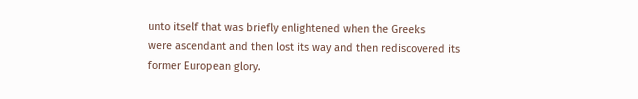unto itself that was briefly enlightened when the Greeks
were ascendant and then lost its way and then rediscovered its former European glory.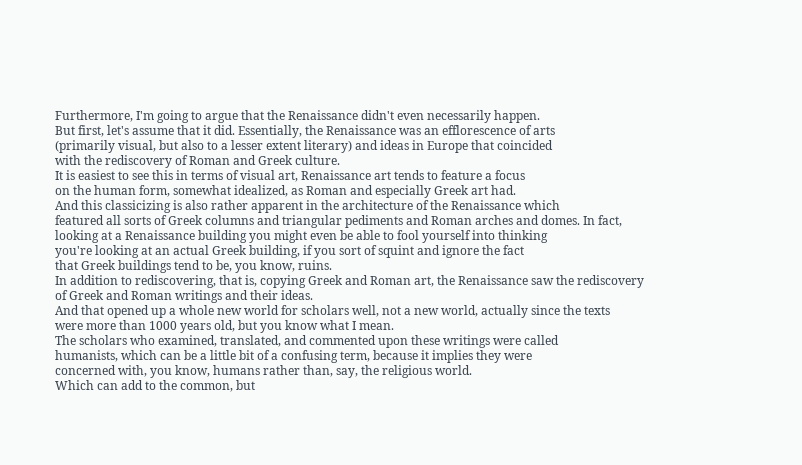Furthermore, I'm going to argue that the Renaissance didn't even necessarily happen.
But first, let's assume that it did. Essentially, the Renaissance was an efflorescence of arts
(primarily visual, but also to a lesser extent literary) and ideas in Europe that coincided
with the rediscovery of Roman and Greek culture.
It is easiest to see this in terms of visual art, Renaissance art tends to feature a focus
on the human form, somewhat idealized, as Roman and especially Greek art had.
And this classicizing is also rather apparent in the architecture of the Renaissance which
featured all sorts of Greek columns and triangular pediments and Roman arches and domes. In fact,
looking at a Renaissance building you might even be able to fool yourself into thinking
you're looking at an actual Greek building, if you sort of squint and ignore the fact
that Greek buildings tend to be, you know, ruins.
In addition to rediscovering, that is, copying Greek and Roman art, the Renaissance saw the rediscovery
of Greek and Roman writings and their ideas.
And that opened up a whole new world for scholars well, not a new world, actually since the texts
were more than 1000 years old, but you know what I mean.
The scholars who examined, translated, and commented upon these writings were called
humanists, which can be a little bit of a confusing term, because it implies they were
concerned with, you know, humans rather than, say, the religious world.
Which can add to the common, but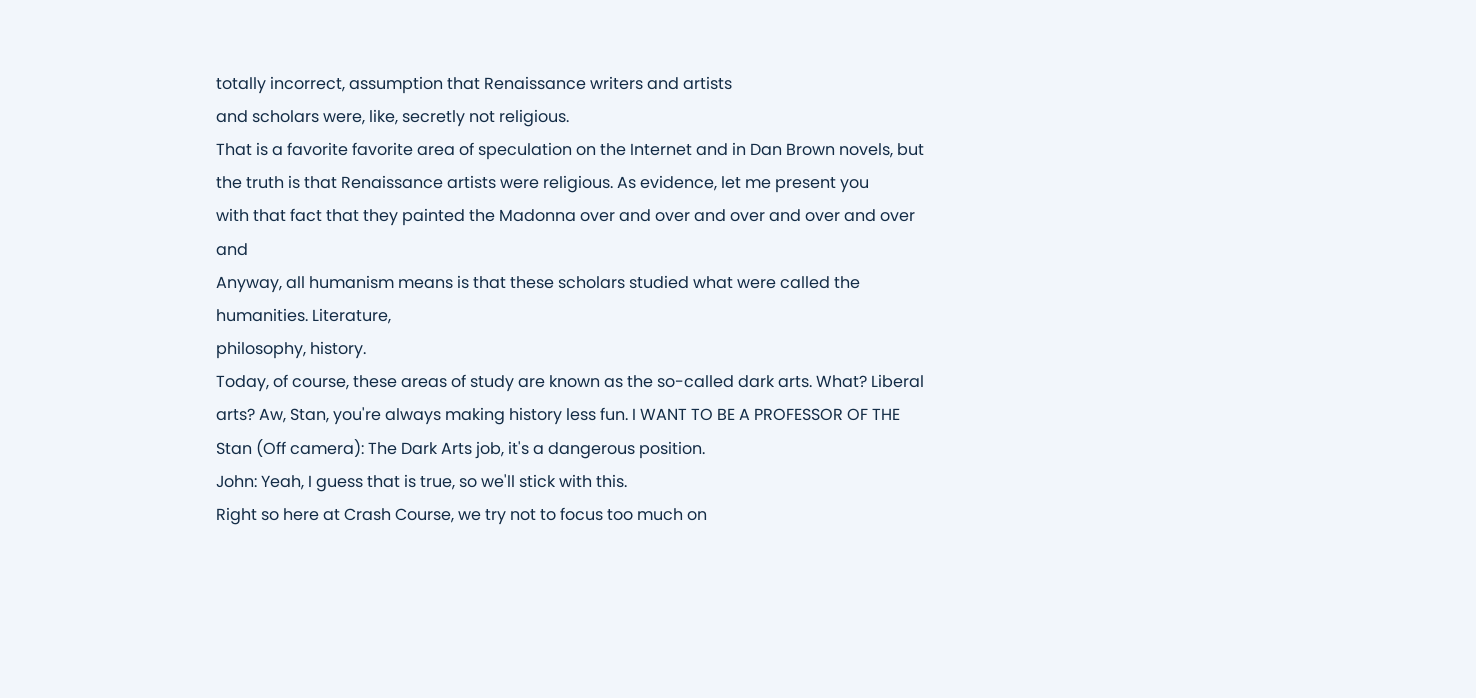totally incorrect, assumption that Renaissance writers and artists
and scholars were, like, secretly not religious.
That is a favorite favorite area of speculation on the Internet and in Dan Brown novels, but
the truth is that Renaissance artists were religious. As evidence, let me present you
with that fact that they painted the Madonna over and over and over and over and over and
Anyway, all humanism means is that these scholars studied what were called the humanities. Literature,
philosophy, history.
Today, of course, these areas of study are known as the so-called dark arts. What? Liberal
arts? Aw, Stan, you're always making history less fun. I WANT TO BE A PROFESSOR OF THE
Stan (Off camera): The Dark Arts job, it's a dangerous position.
John: Yeah, I guess that is true, so we'll stick with this.
Right so here at Crash Course, we try not to focus too much on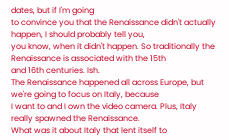dates, but if I'm going
to convince you that the Renaissance didn't actually happen, I should probably tell you,
you know, when it didn't happen. So traditionally the Renaissance is associated with the 15th
and 16th centuries. Ish.
The Renaissance happened all across Europe, but we're going to focus on Italy, because
I want to and I own the video camera. Plus, Italy really spawned the Renaissance.
What was it about Italy that lent itself to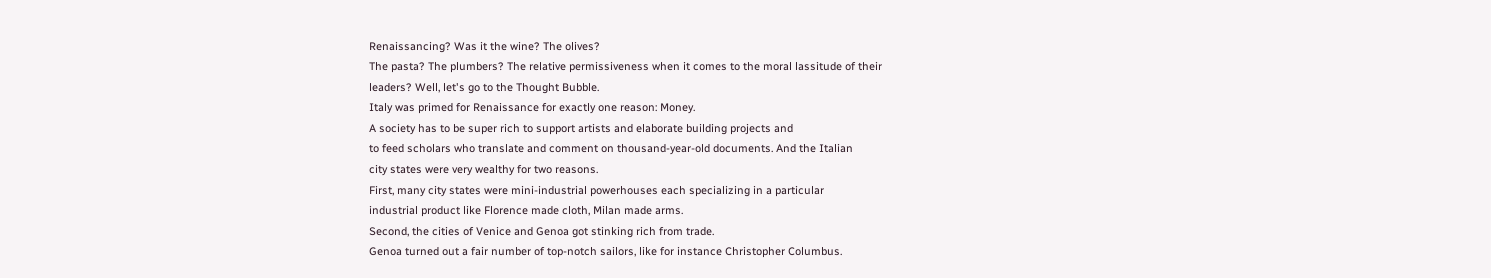Renaissancing? Was it the wine? The olives?
The pasta? The plumbers? The relative permissiveness when it comes to the moral lassitude of their
leaders? Well, let's go to the Thought Bubble.
Italy was primed for Renaissance for exactly one reason: Money.
A society has to be super rich to support artists and elaborate building projects and
to feed scholars who translate and comment on thousand-year-old documents. And the Italian
city states were very wealthy for two reasons.
First, many city states were mini-industrial powerhouses each specializing in a particular
industrial product like Florence made cloth, Milan made arms.
Second, the cities of Venice and Genoa got stinking rich from trade.
Genoa turned out a fair number of top-notch sailors, like for instance Christopher Columbus.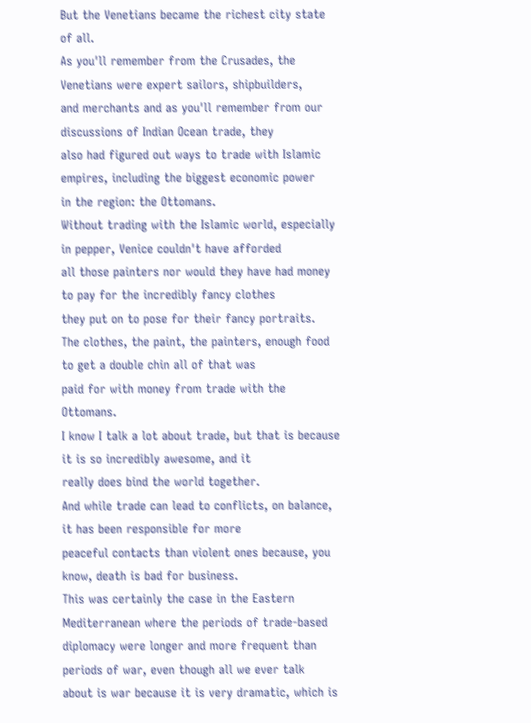But the Venetians became the richest city state of all.
As you'll remember from the Crusades, the Venetians were expert sailors, shipbuilders,
and merchants and as you'll remember from our discussions of Indian Ocean trade, they
also had figured out ways to trade with Islamic empires, including the biggest economic power
in the region: the Ottomans.
Without trading with the Islamic world, especially in pepper, Venice couldn't have afforded
all those painters nor would they have had money to pay for the incredibly fancy clothes
they put on to pose for their fancy portraits.
The clothes, the paint, the painters, enough food to get a double chin all of that was
paid for with money from trade with the Ottomans.
I know I talk a lot about trade, but that is because it is so incredibly awesome, and it
really does bind the world together.
And while trade can lead to conflicts, on balance, it has been responsible for more
peaceful contacts than violent ones because, you know, death is bad for business.
This was certainly the case in the Eastern Mediterranean where the periods of trade-based
diplomacy were longer and more frequent than periods of war, even though all we ever talk
about is war because it is very dramatic, which is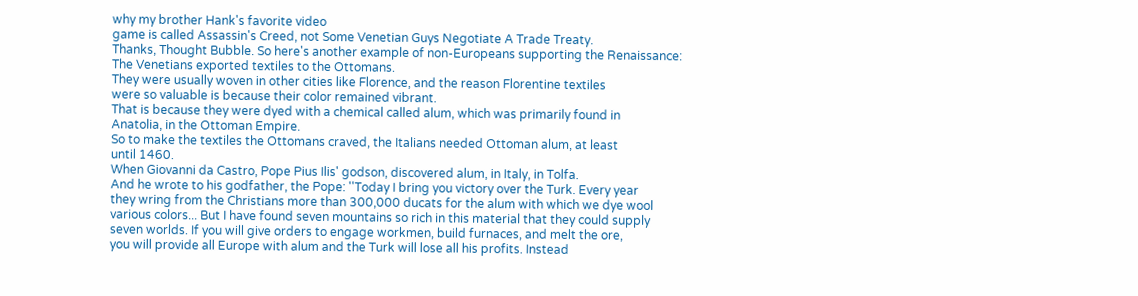why my brother Hank's favorite video
game is called Assassin's Creed, not Some Venetian Guys Negotiate A Trade Treaty.
Thanks, Thought Bubble. So here's another example of non-Europeans supporting the Renaissance:
The Venetians exported textiles to the Ottomans.
They were usually woven in other cities like Florence, and the reason Florentine textiles
were so valuable is because their color remained vibrant.
That is because they were dyed with a chemical called alum, which was primarily found in
Anatolia, in the Ottoman Empire.
So to make the textiles the Ottomans craved, the Italians needed Ottoman alum, at least
until 1460.
When Giovanni da Castro, Pope Pius Ilis' godson, discovered alum, in Italy, in Tolfa.
And he wrote to his godfather, the Pope: ''Today I bring you victory over the Turk. Every year
they wring from the Christians more than 300,000 ducats for the alum with which we dye wool
various colors... But I have found seven mountains so rich in this material that they could supply
seven worlds. If you will give orders to engage workmen, build furnaces, and melt the ore,
you will provide all Europe with alum and the Turk will lose all his profits. Instead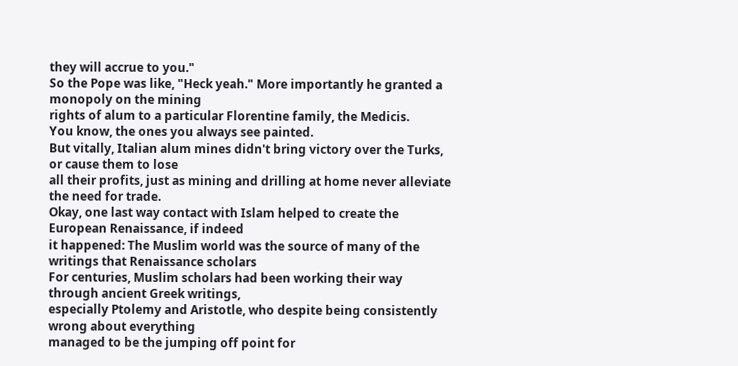they will accrue to you."
So the Pope was like, "Heck yeah." More importantly he granted a monopoly on the mining
rights of alum to a particular Florentine family, the Medicis.
You know, the ones you always see painted.
But vitally, Italian alum mines didn't bring victory over the Turks, or cause them to lose
all their profits, just as mining and drilling at home never alleviate the need for trade.
Okay, one last way contact with Islam helped to create the European Renaissance, if indeed
it happened: The Muslim world was the source of many of the writings that Renaissance scholars
For centuries, Muslim scholars had been working their way through ancient Greek writings,
especially Ptolemy and Aristotle, who despite being consistently wrong about everything
managed to be the jumping off point for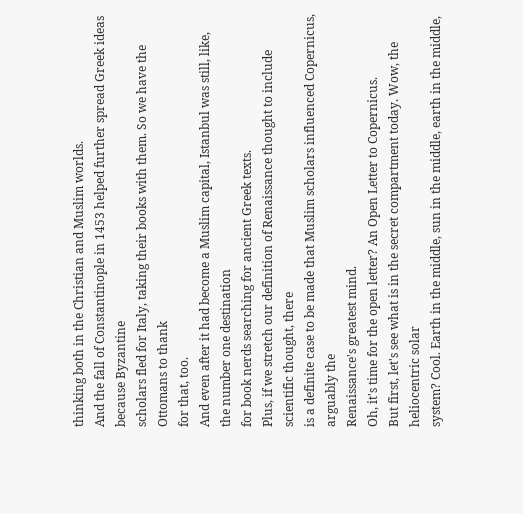thinking both in the Christian and Muslim worlds.
And the fall of Constantinople in 1453 helped further spread Greek ideas because Byzantine
scholars fled for Italy, taking their books with them. So we have the Ottomans to thank
for that, too.
And even after it had become a Muslim capital, Istanbul was still, like, the number one destination
for book nerds searching for ancient Greek texts.
Plus, if we stretch our definition of Renaissance thought to include scientific thought, there
is a definite case to be made that Muslim scholars influenced Copernicus, arguably the
Renaissance's greatest mind.
Oh, it's time for the open letter? An Open Letter to Copernicus.
But first, let's see what is in the secret compartment today. Wow, the heliocentric solar
system? Cool. Earth in the middle, sun in the middle, earth in the middle,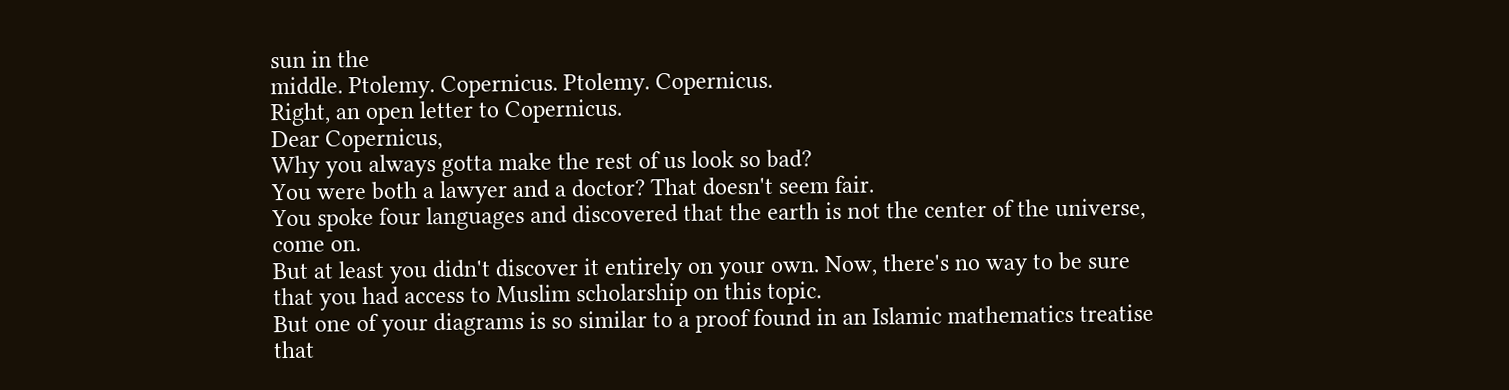sun in the
middle. Ptolemy. Copernicus. Ptolemy. Copernicus.
Right, an open letter to Copernicus.
Dear Copernicus,
Why you always gotta make the rest of us look so bad?
You were both a lawyer and a doctor? That doesn't seem fair.
You spoke four languages and discovered that the earth is not the center of the universe,
come on.
But at least you didn't discover it entirely on your own. Now, there's no way to be sure
that you had access to Muslim scholarship on this topic.
But one of your diagrams is so similar to a proof found in an Islamic mathematics treatise
that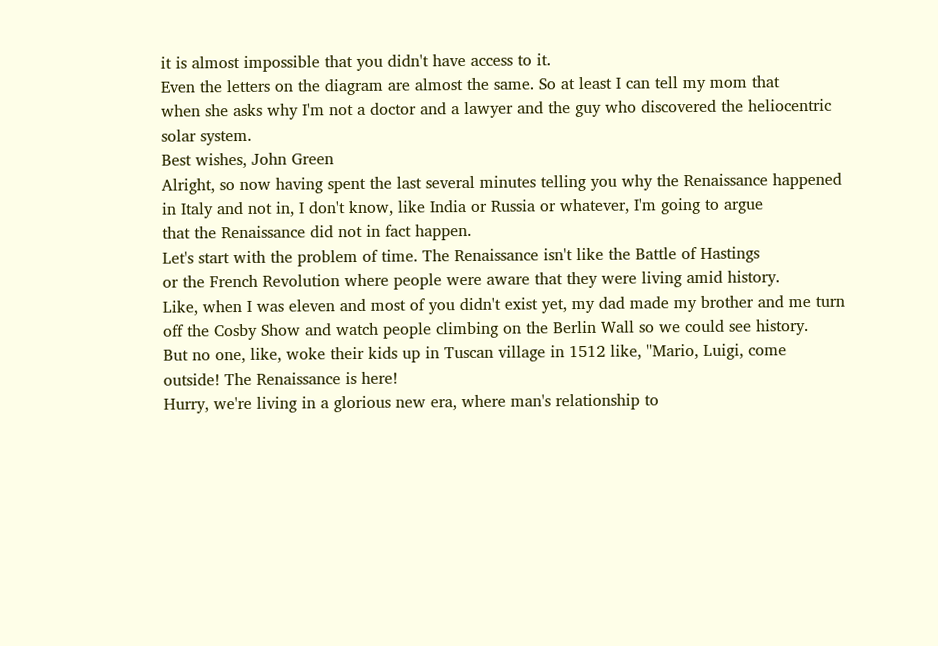it is almost impossible that you didn't have access to it.
Even the letters on the diagram are almost the same. So at least I can tell my mom that
when she asks why I'm not a doctor and a lawyer and the guy who discovered the heliocentric
solar system.
Best wishes, John Green
Alright, so now having spent the last several minutes telling you why the Renaissance happened
in Italy and not in, I don't know, like India or Russia or whatever, I'm going to argue
that the Renaissance did not in fact happen.
Let's start with the problem of time. The Renaissance isn't like the Battle of Hastings
or the French Revolution where people were aware that they were living amid history.
Like, when I was eleven and most of you didn't exist yet, my dad made my brother and me turn
off the Cosby Show and watch people climbing on the Berlin Wall so we could see history.
But no one, like, woke their kids up in Tuscan village in 1512 like, ''Mario, Luigi, come
outside! The Renaissance is here!
Hurry, we're living in a glorious new era, where man's relationship to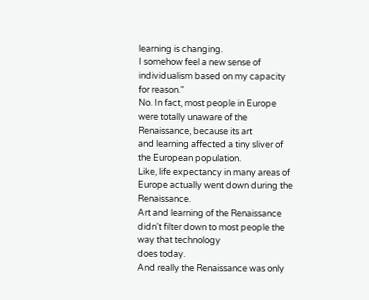learning is changing.
I somehow feel a new sense of individualism based on my capacity for reason."
No. In fact, most people in Europe were totally unaware of the Renaissance, because its art
and learning affected a tiny sliver of the European population.
Like, life expectancy in many areas of Europe actually went down during the Renaissance.
Art and learning of the Renaissance didn't filter down to most people the way that technology
does today.
And really the Renaissance was only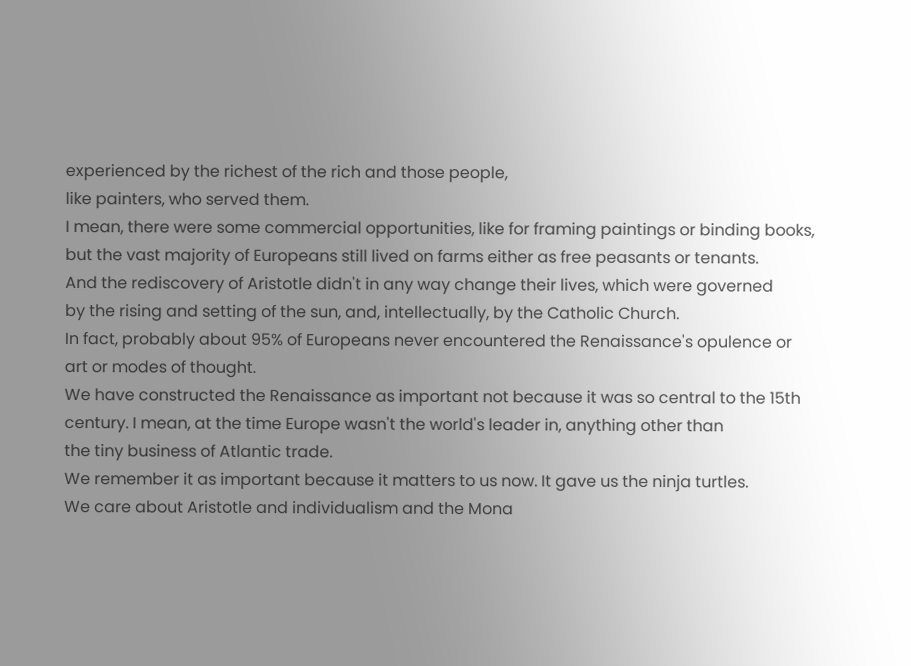experienced by the richest of the rich and those people,
like painters, who served them.
I mean, there were some commercial opportunities, like for framing paintings or binding books,
but the vast majority of Europeans still lived on farms either as free peasants or tenants.
And the rediscovery of Aristotle didn't in any way change their lives, which were governed
by the rising and setting of the sun, and, intellectually, by the Catholic Church.
In fact, probably about 95% of Europeans never encountered the Renaissance's opulence or
art or modes of thought.
We have constructed the Renaissance as important not because it was so central to the 15th
century. I mean, at the time Europe wasn't the world's leader in, anything other than
the tiny business of Atlantic trade.
We remember it as important because it matters to us now. It gave us the ninja turtles.
We care about Aristotle and individualism and the Mona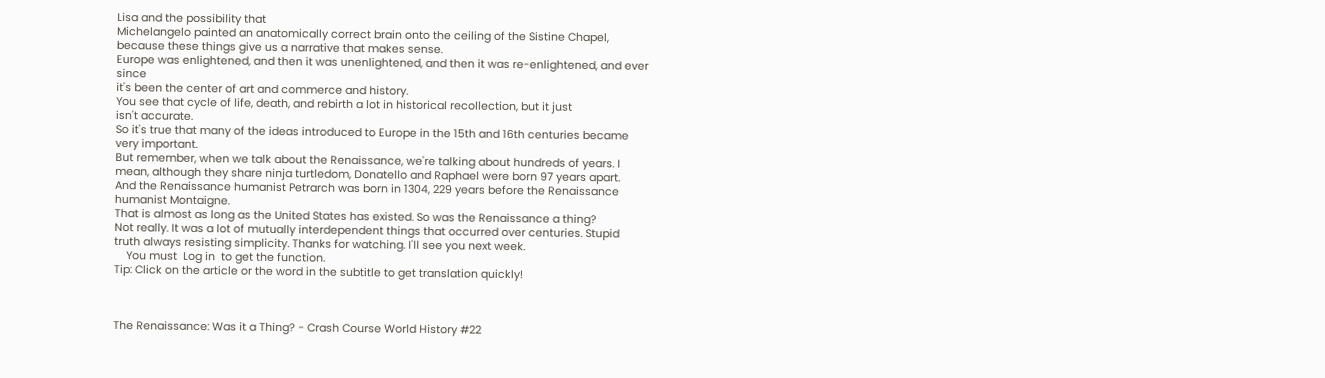Lisa and the possibility that
Michelangelo painted an anatomically correct brain onto the ceiling of the Sistine Chapel,
because these things give us a narrative that makes sense.
Europe was enlightened, and then it was unenlightened, and then it was re-enlightened, and ever since
it's been the center of art and commerce and history.
You see that cycle of life, death, and rebirth a lot in historical recollection, but it just
isn't accurate.
So it's true that many of the ideas introduced to Europe in the 15th and 16th centuries became
very important.
But remember, when we talk about the Renaissance, we're talking about hundreds of years. I
mean, although they share ninja turtledom, Donatello and Raphael were born 97 years apart.
And the Renaissance humanist Petrarch was born in 1304, 229 years before the Renaissance
humanist Montaigne.
That is almost as long as the United States has existed. So was the Renaissance a thing?
Not really. It was a lot of mutually interdependent things that occurred over centuries. Stupid
truth always resisting simplicity. Thanks for watching. I'll see you next week.
    You must  Log in  to get the function.
Tip: Click on the article or the word in the subtitle to get translation quickly!



The Renaissance: Was it a Thing? - Crash Course World History #22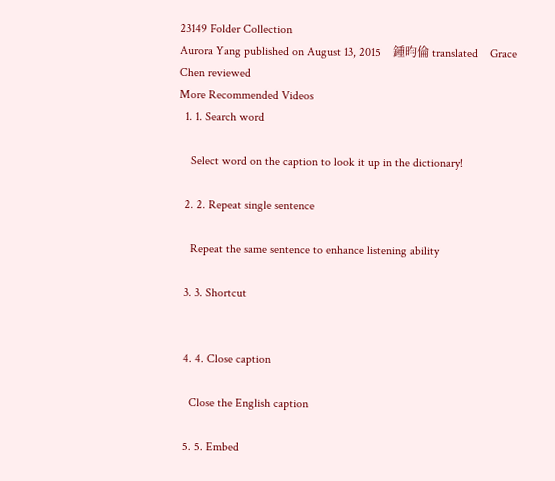23149 Folder Collection
Aurora Yang published on August 13, 2015    鍾昀倫 translated    Grace Chen reviewed
More Recommended Videos
  1. 1. Search word

    Select word on the caption to look it up in the dictionary!

  2. 2. Repeat single sentence

    Repeat the same sentence to enhance listening ability

  3. 3. Shortcut


  4. 4. Close caption

    Close the English caption

  5. 5. Embed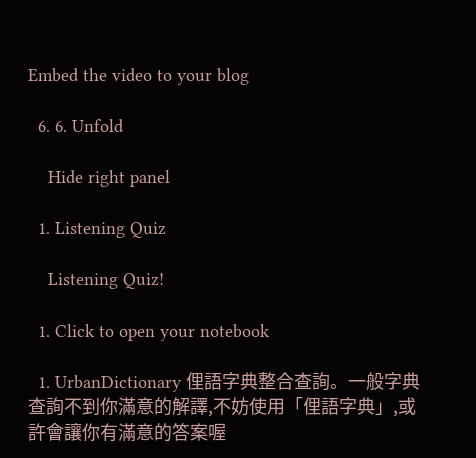Embed the video to your blog

  6. 6. Unfold

    Hide right panel

  1. Listening Quiz

    Listening Quiz!

  1. Click to open your notebook

  1. UrbanDictionary 俚語字典整合查詢。一般字典查詢不到你滿意的解譯,不妨使用「俚語字典」,或許會讓你有滿意的答案喔